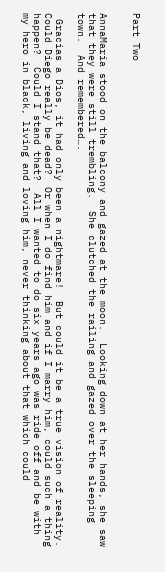Part Two


AnnaMaria stood on the balcony and gazed at the moon.  Looking down at her hands, she saw that they were still trembling.  She clutched the railing and gazed over the sleeping town.  And remembered….

 Gracias a Dios, it had only been a nightmare!  But could it be a true vision of reality.  Could Diego really be dead?  Or when I do find him and if I marry him, could such a thing happen?  Could I stand that?  All I wanted to do six years ago was ride off and be with my hero in black, living and loving him, never thinking about that which could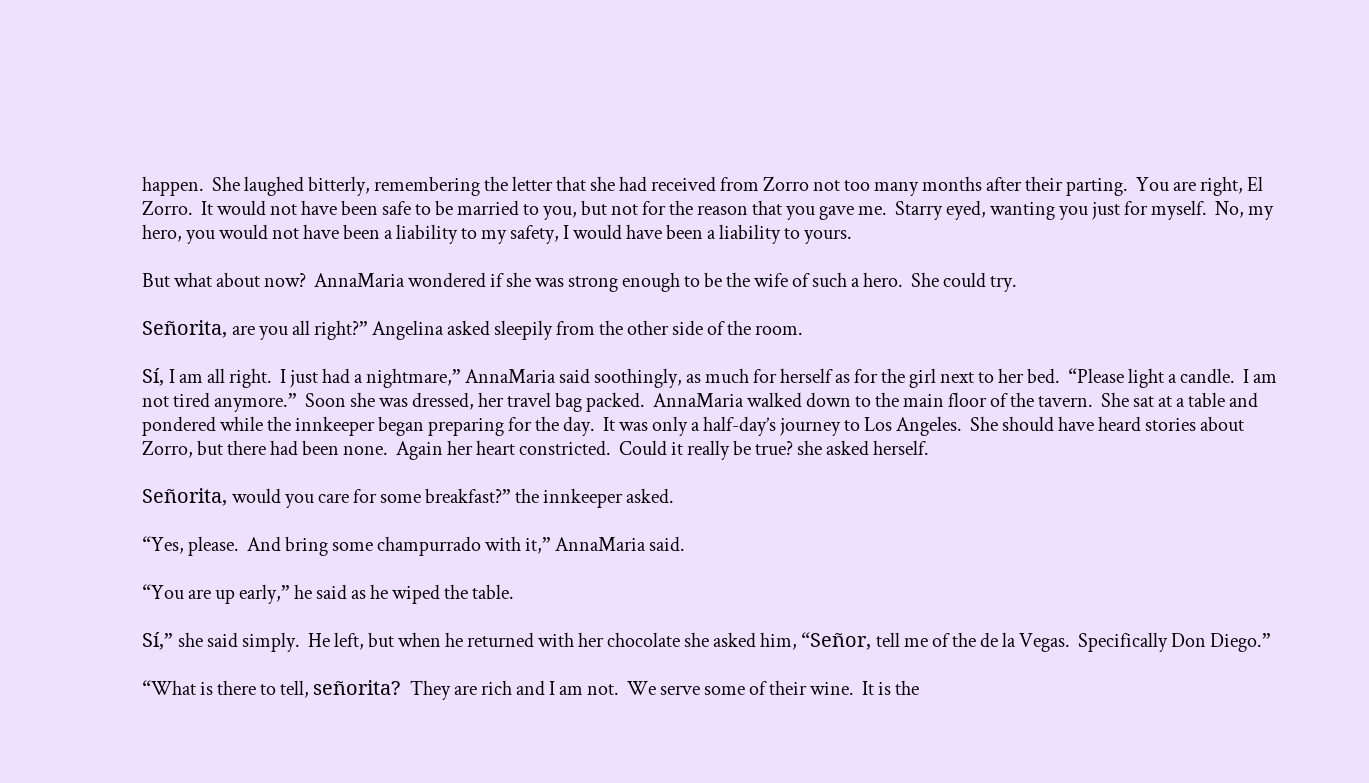happen.  She laughed bitterly, remembering the letter that she had received from Zorro not too many months after their parting.  You are right, El Zorro.  It would not have been safe to be married to you, but not for the reason that you gave me.  Starry eyed, wanting you just for myself.  No, my hero, you would not have been a liability to my safety, I would have been a liability to yours.

But what about now?  AnnaMaria wondered if she was strong enough to be the wife of such a hero.  She could try.

Señorita, are you all right?” Angelina asked sleepily from the other side of the room.

Sí, I am all right.  I just had a nightmare,” AnnaMaria said soothingly, as much for herself as for the girl next to her bed.  “Please light a candle.  I am not tired anymore.”  Soon she was dressed, her travel bag packed.  AnnaMaria walked down to the main floor of the tavern.  She sat at a table and pondered while the innkeeper began preparing for the day.  It was only a half-day’s journey to Los Angeles.  She should have heard stories about Zorro, but there had been none.  Again her heart constricted.  Could it really be true? she asked herself.

Señorita, would you care for some breakfast?” the innkeeper asked.

“Yes, please.  And bring some champurrado with it,” AnnaMaria said.

“You are up early,” he said as he wiped the table.

Sí,” she said simply.  He left, but when he returned with her chocolate she asked him, “Señor, tell me of the de la Vegas.  Specifically Don Diego.”

“What is there to tell, señorita?  They are rich and I am not.  We serve some of their wine.  It is the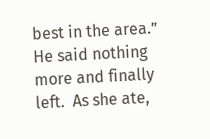best in the area.”  He said nothing more and finally left.  As she ate,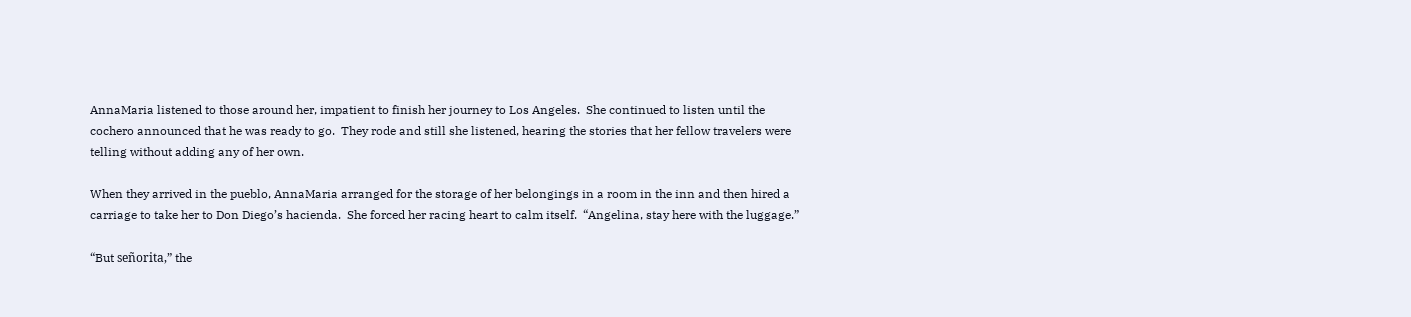AnnaMaria listened to those around her, impatient to finish her journey to Los Angeles.  She continued to listen until the cochero announced that he was ready to go.  They rode and still she listened, hearing the stories that her fellow travelers were telling without adding any of her own.

When they arrived in the pueblo, AnnaMaria arranged for the storage of her belongings in a room in the inn and then hired a carriage to take her to Don Diego’s hacienda.  She forced her racing heart to calm itself.  “Angelina, stay here with the luggage.”

“But señorita,” the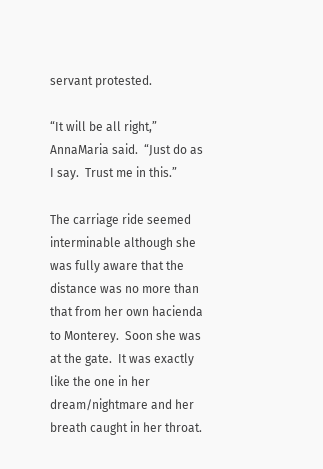servant protested.

“It will be all right,” AnnaMaria said.  “Just do as I say.  Trust me in this.”

The carriage ride seemed interminable although she was fully aware that the distance was no more than that from her own hacienda to Monterey.  Soon she was at the gate.  It was exactly like the one in her dream/nightmare and her breath caught in her throat.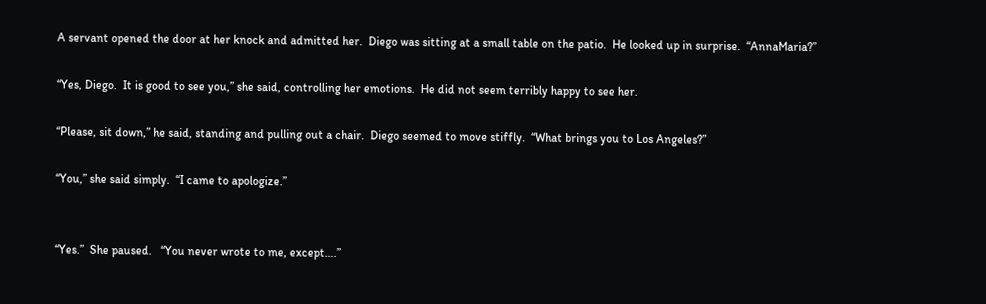A servant opened the door at her knock and admitted her.  Diego was sitting at a small table on the patio.  He looked up in surprise.  “AnnaMaria?”

“Yes, Diego.  It is good to see you,” she said, controlling her emotions.  He did not seem terribly happy to see her.

“Please, sit down,” he said, standing and pulling out a chair.  Diego seemed to move stiffly.  “What brings you to Los Angeles?”

“You,” she said simply.  “I came to apologize.”


“Yes.”  She paused.   “You never wrote to me, except….”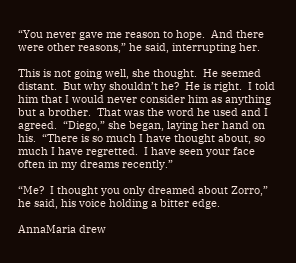“You never gave me reason to hope.  And there were other reasons,” he said, interrupting her.

This is not going well, she thought.  He seemed distant.  But why shouldn’t he?  He is right.  I told him that I would never consider him as anything but a brother.  That was the word he used and I agreed.  “Diego,” she began, laying her hand on his.  “There is so much I have thought about, so much I have regretted.  I have seen your face often in my dreams recently.”

“Me?  I thought you only dreamed about Zorro,” he said, his voice holding a bitter edge.

AnnaMaria drew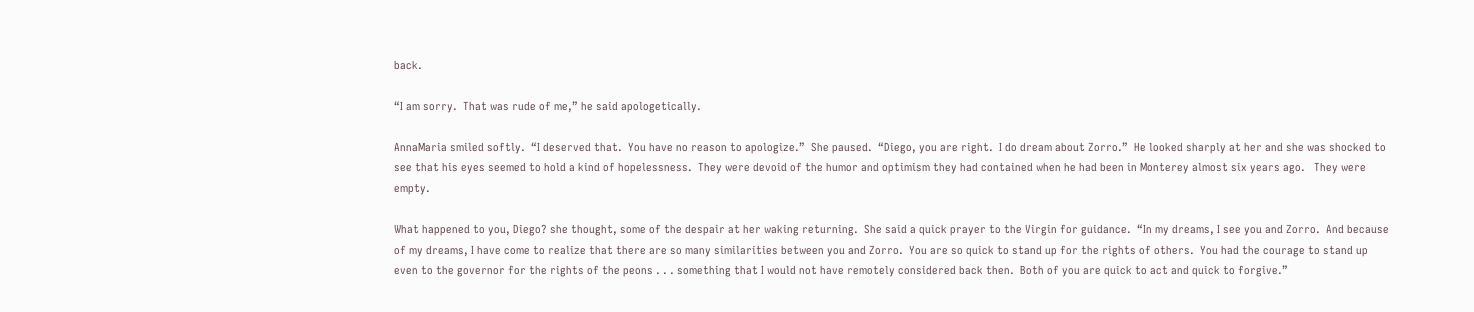back.

“I am sorry.  That was rude of me,” he said apologetically.

AnnaMaria smiled softly.  “I deserved that.  You have no reason to apologize.”  She paused.  “Diego, you are right.  I do dream about Zorro.”  He looked sharply at her and she was shocked to see that his eyes seemed to hold a kind of hopelessness.  They were devoid of the humor and optimism they had contained when he had been in Monterey almost six years ago.   They were empty.

What happened to you, Diego? she thought, some of the despair at her waking returning.  She said a quick prayer to the Virgin for guidance.  “In my dreams, I see you and Zorro.  And because of my dreams, I have come to realize that there are so many similarities between you and Zorro.  You are so quick to stand up for the rights of others.  You had the courage to stand up even to the governor for the rights of the peons . . . something that I would not have remotely considered back then.  Both of you are quick to act and quick to forgive.”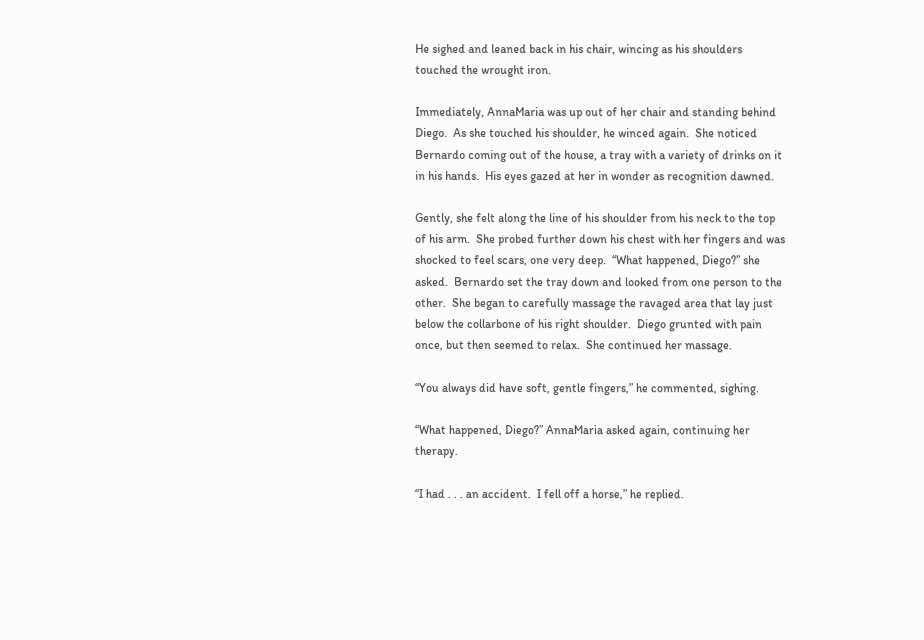He sighed and leaned back in his chair, wincing as his shoulders touched the wrought iron.

Immediately, AnnaMaria was up out of her chair and standing behind Diego.  As she touched his shoulder, he winced again.  She noticed Bernardo coming out of the house, a tray with a variety of drinks on it in his hands.  His eyes gazed at her in wonder as recognition dawned.

Gently, she felt along the line of his shoulder from his neck to the top of his arm.  She probed further down his chest with her fingers and was shocked to feel scars, one very deep.  “What happened, Diego?” she asked.  Bernardo set the tray down and looked from one person to the other.  She began to carefully massage the ravaged area that lay just below the collarbone of his right shoulder.  Diego grunted with pain once, but then seemed to relax.  She continued her massage.

“You always did have soft, gentle fingers,” he commented, sighing.

“What happened, Diego?” AnnaMaria asked again, continuing her therapy.

“I had . . . an accident.  I fell off a horse,” he replied.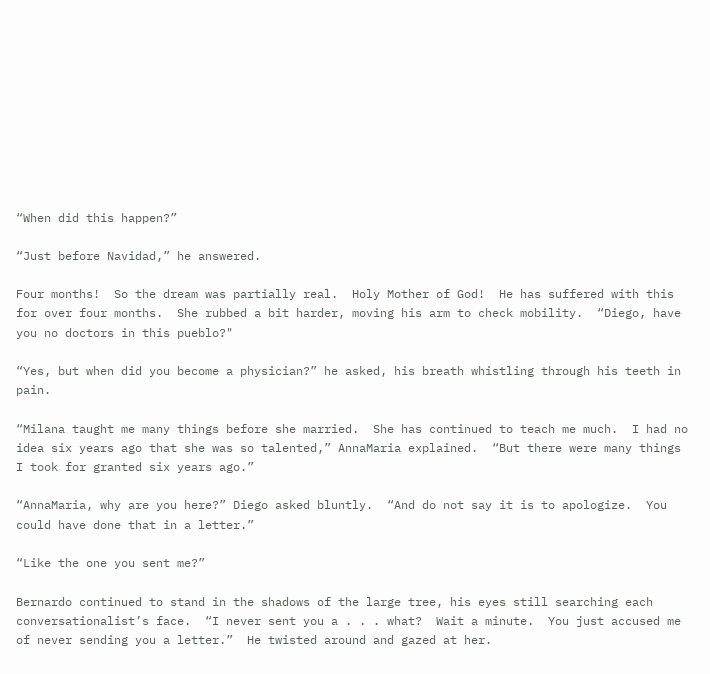“When did this happen?”

“Just before Navidad,” he answered.

Four months!  So the dream was partially real.  Holy Mother of God!  He has suffered with this for over four months.  She rubbed a bit harder, moving his arm to check mobility.  “Diego, have you no doctors in this pueblo?"

“Yes, but when did you become a physician?” he asked, his breath whistling through his teeth in pain.

“Milana taught me many things before she married.  She has continued to teach me much.  I had no idea six years ago that she was so talented,” AnnaMaria explained.  “But there were many things I took for granted six years ago.”

“AnnaMaria, why are you here?” Diego asked bluntly.  “And do not say it is to apologize.  You could have done that in a letter.”

“Like the one you sent me?”

Bernardo continued to stand in the shadows of the large tree, his eyes still searching each conversationalist’s face.  “I never sent you a . . . what?  Wait a minute.  You just accused me of never sending you a letter.”  He twisted around and gazed at her.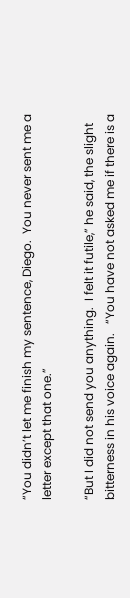“You didn’t let me finish my sentence, Diego.  You never sent me a letter except that one.”

“But I did not send you anything.  I felt it futile,” he said, the slight bitterness in his voice again.   “You have not asked me if there is a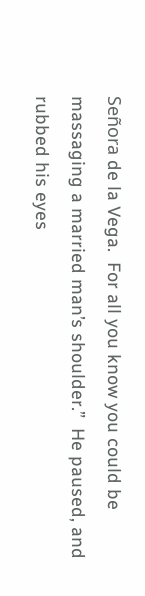Señora de la Vega.  For all you know you could be massaging a married man’s shoulder.”  He paused, and rubbed his eyes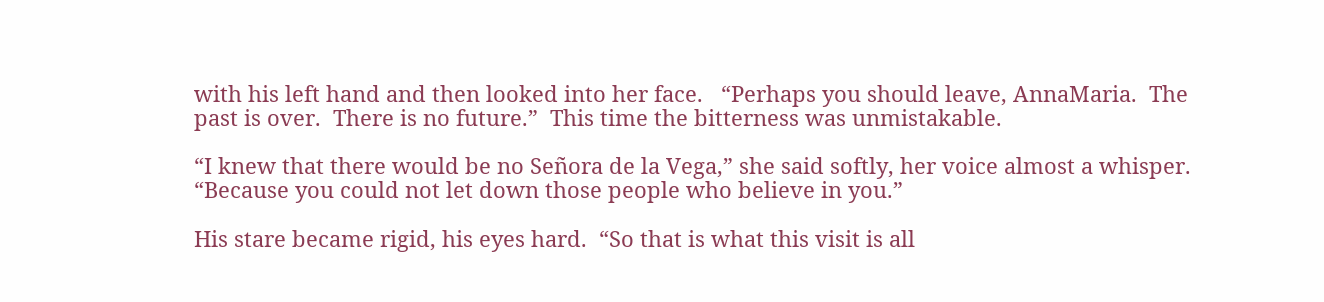with his left hand and then looked into her face.   “Perhaps you should leave, AnnaMaria.  The past is over.  There is no future.”  This time the bitterness was unmistakable.

“I knew that there would be no Señora de la Vega,” she said softly, her voice almost a whisper.  “Because you could not let down those people who believe in you.”

His stare became rigid, his eyes hard.  “So that is what this visit is all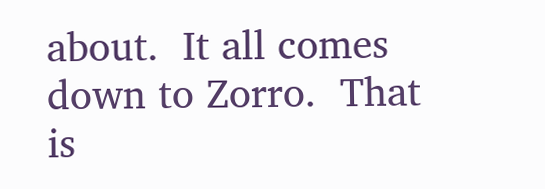about.  It all comes down to Zorro.  That is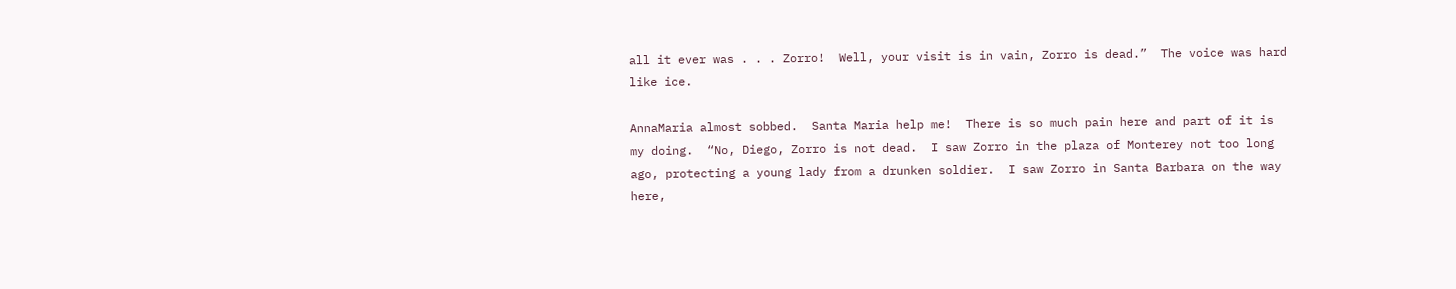all it ever was . . . Zorro!  Well, your visit is in vain, Zorro is dead.”  The voice was hard like ice.

AnnaMaria almost sobbed.  Santa Maria help me!  There is so much pain here and part of it is my doing.  “No, Diego, Zorro is not dead.  I saw Zorro in the plaza of Monterey not too long ago, protecting a young lady from a drunken soldier.  I saw Zorro in Santa Barbara on the way here,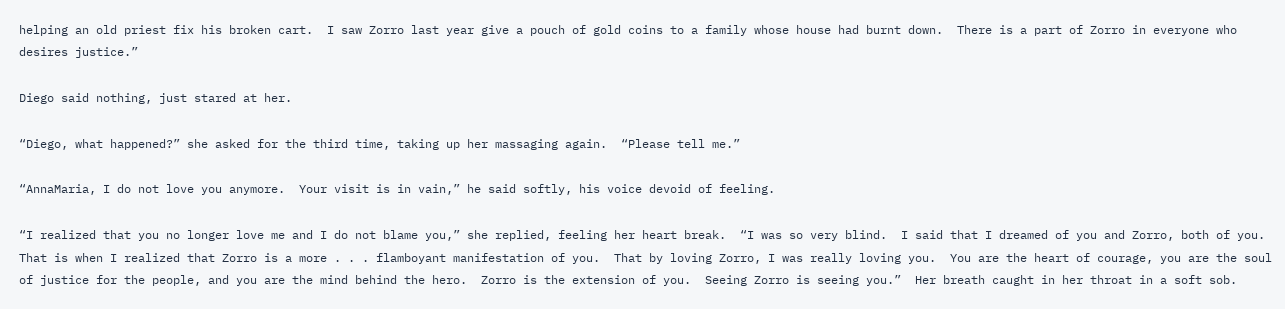helping an old priest fix his broken cart.  I saw Zorro last year give a pouch of gold coins to a family whose house had burnt down.  There is a part of Zorro in everyone who desires justice.”

Diego said nothing, just stared at her.

“Diego, what happened?” she asked for the third time, taking up her massaging again.  “Please tell me.”

“AnnaMaria, I do not love you anymore.  Your visit is in vain,” he said softly, his voice devoid of feeling.

“I realized that you no longer love me and I do not blame you,” she replied, feeling her heart break.  “I was so very blind.  I said that I dreamed of you and Zorro, both of you.  That is when I realized that Zorro is a more . . . flamboyant manifestation of you.  That by loving Zorro, I was really loving you.  You are the heart of courage, you are the soul of justice for the people, and you are the mind behind the hero.  Zorro is the extension of you.  Seeing Zorro is seeing you.”  Her breath caught in her throat in a soft sob.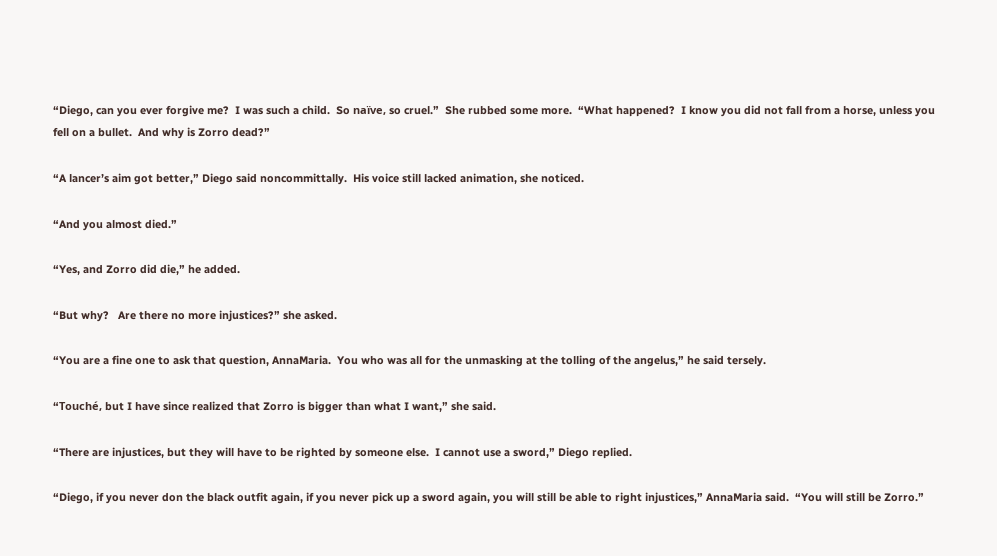“Diego, can you ever forgive me?  I was such a child.  So naïve, so cruel.”  She rubbed some more.  “What happened?  I know you did not fall from a horse, unless you fell on a bullet.  And why is Zorro dead?”

“A lancer’s aim got better,” Diego said noncommittally.  His voice still lacked animation, she noticed.

“And you almost died.”

“Yes, and Zorro did die,” he added.

“But why?   Are there no more injustices?” she asked.

“You are a fine one to ask that question, AnnaMaria.  You who was all for the unmasking at the tolling of the angelus,” he said tersely.

“Touché, but I have since realized that Zorro is bigger than what I want,” she said.

“There are injustices, but they will have to be righted by someone else.  I cannot use a sword,” Diego replied.

“Diego, if you never don the black outfit again, if you never pick up a sword again, you will still be able to right injustices,” AnnaMaria said.  “You will still be Zorro.”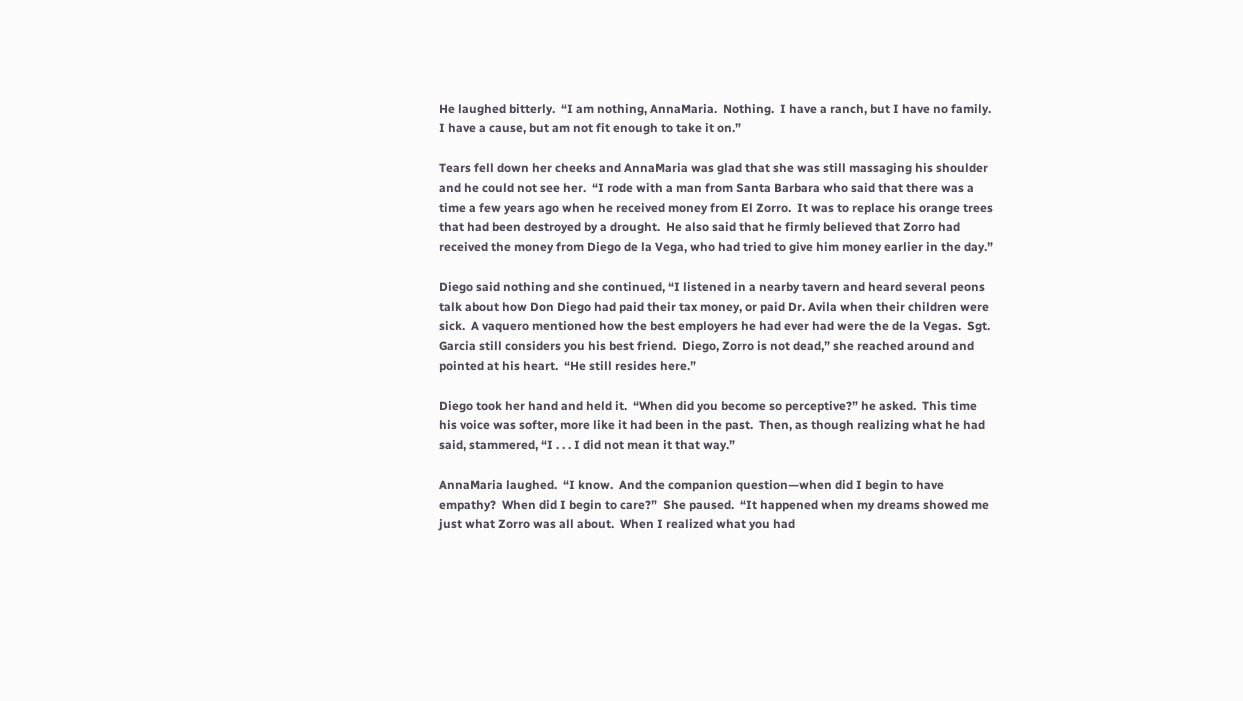He laughed bitterly.  “I am nothing, AnnaMaria.  Nothing.  I have a ranch, but I have no family.  I have a cause, but am not fit enough to take it on.”

Tears fell down her cheeks and AnnaMaria was glad that she was still massaging his shoulder and he could not see her.  “I rode with a man from Santa Barbara who said that there was a time a few years ago when he received money from El Zorro.  It was to replace his orange trees that had been destroyed by a drought.  He also said that he firmly believed that Zorro had received the money from Diego de la Vega, who had tried to give him money earlier in the day.”

Diego said nothing and she continued, “I listened in a nearby tavern and heard several peons talk about how Don Diego had paid their tax money, or paid Dr. Avila when their children were sick.  A vaquero mentioned how the best employers he had ever had were the de la Vegas.  Sgt. Garcia still considers you his best friend.  Diego, Zorro is not dead,” she reached around and pointed at his heart.  “He still resides here.”

Diego took her hand and held it.  “When did you become so perceptive?” he asked.  This time his voice was softer, more like it had been in the past.  Then, as though realizing what he had said, stammered, “I . . . I did not mean it that way.”

AnnaMaria laughed.  “I know.  And the companion question—when did I begin to have empathy?  When did I begin to care?”  She paused.  “It happened when my dreams showed me just what Zorro was all about.  When I realized what you had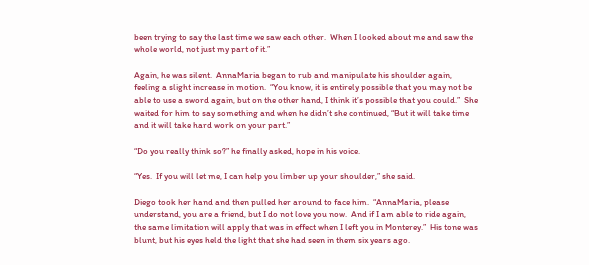been trying to say the last time we saw each other.  When I looked about me and saw the whole world, not just my part of it.”

Again, he was silent.  AnnaMaria began to rub and manipulate his shoulder again, feeling a slight increase in motion.  “You know, it is entirely possible that you may not be able to use a sword again, but on the other hand, I think it’s possible that you could.”  She waited for him to say something and when he didn’t she continued, “But it will take time and it will take hard work on your part.”

“Do you really think so?” he finally asked, hope in his voice.

“Yes.  If you will let me, I can help you limber up your shoulder,” she said.

Diego took her hand and then pulled her around to face him.  “AnnaMaria, please understand, you are a friend, but I do not love you now.  And if I am able to ride again, the same limitation will apply that was in effect when I left you in Monterey.”  His tone was blunt, but his eyes held the light that she had seen in them six years ago.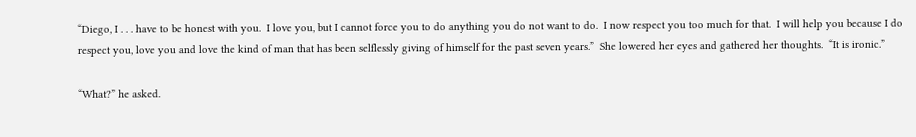“Diego, I . . . have to be honest with you.  I love you, but I cannot force you to do anything you do not want to do.  I now respect you too much for that.  I will help you because I do respect you, love you and love the kind of man that has been selflessly giving of himself for the past seven years.”  She lowered her eyes and gathered her thoughts.  “It is ironic.”

“What?” he asked.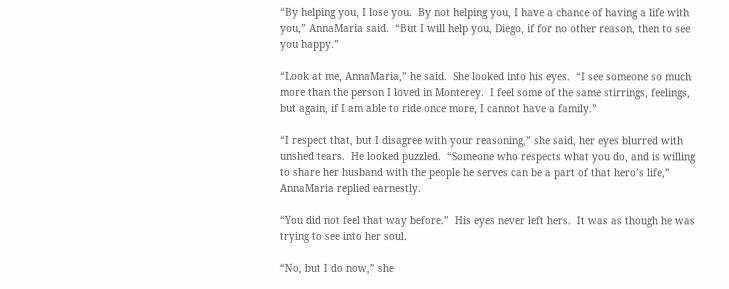“By helping you, I lose you.  By not helping you, I have a chance of having a life with you,” AnnaMaria said.  “But I will help you, Diego, if for no other reason, then to see you happy.”

“Look at me, AnnaMaria,” he said.  She looked into his eyes.  “I see someone so much more than the person I loved in Monterey.  I feel some of the same stirrings, feelings, but again, if I am able to ride once more, I cannot have a family.”

“I respect that, but I disagree with your reasoning,” she said, her eyes blurred with unshed tears.  He looked puzzled.  “Someone who respects what you do, and is willing to share her husband with the people he serves can be a part of that hero’s life,” AnnaMaria replied earnestly.

“You did not feel that way before.”  His eyes never left hers.  It was as though he was trying to see into her soul.

“No, but I do now,” she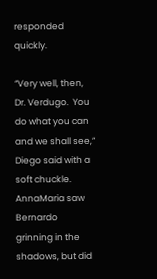responded quickly.

“Very well, then, Dr. Verdugo.  You do what you can and we shall see,” Diego said with a soft chuckle.  AnnaMaria saw Bernardo grinning in the shadows, but did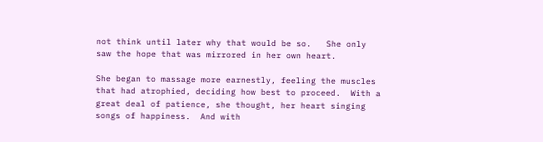not think until later why that would be so.   She only saw the hope that was mirrored in her own heart.

She began to massage more earnestly, feeling the muscles that had atrophied, deciding how best to proceed.  With a great deal of patience, she thought, her heart singing songs of happiness.  And with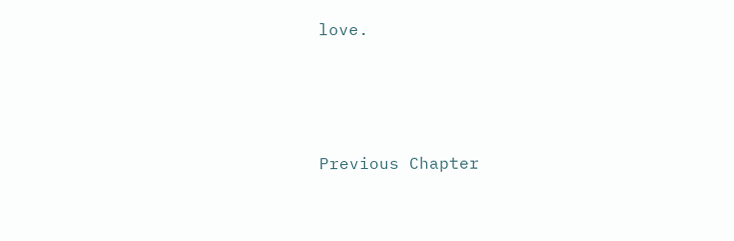love.





Previous Chapter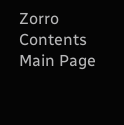Zorro Contents
Main Page